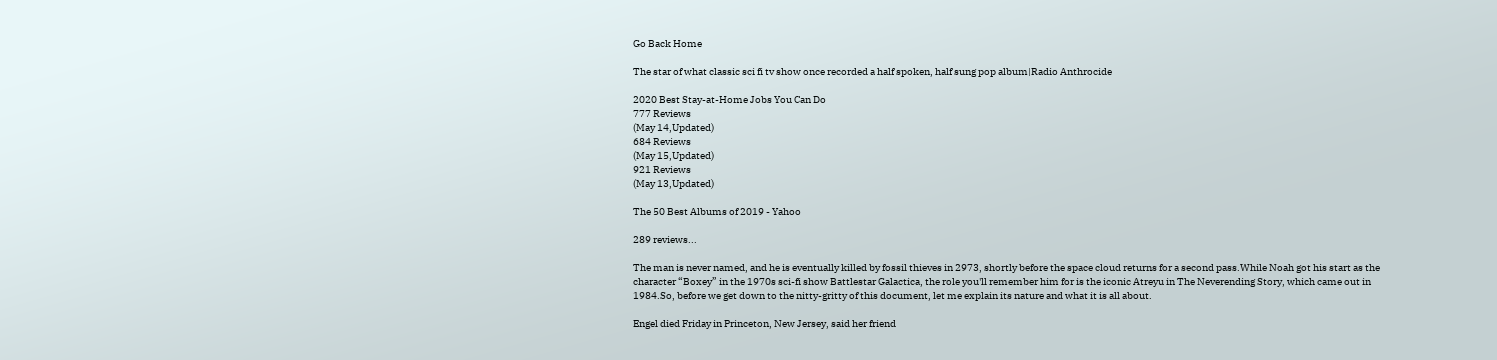Go Back Home

The star of what classic sci fi tv show once recorded a half spoken, half sung pop album|Radio Anthrocide

2020 Best Stay-at-Home Jobs You Can Do
777 Reviews
(May 14,Updated)
684 Reviews
(May 15,Updated)
921 Reviews
(May 13,Updated)

The 50 Best Albums of 2019 - Yahoo

289 reviews...

The man is never named, and he is eventually killed by fossil thieves in 2973, shortly before the space cloud returns for a second pass.While Noah got his start as the character “Boxey” in the 1970s sci-fi show Battlestar Galactica, the role you'll remember him for is the iconic Atreyu in The Neverending Story, which came out in 1984.So, before we get down to the nitty-gritty of this document, let me explain its nature and what it is all about.

Engel died Friday in Princeton, New Jersey, said her friend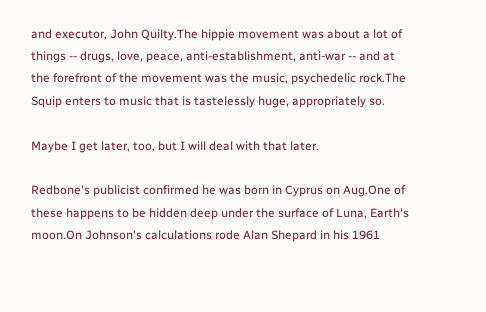and executor, John Quilty.The hippie movement was about a lot of things -- drugs, love, peace, anti-establishment, anti-war -- and at the forefront of the movement was the music, psychedelic rock.The Squip enters to music that is tastelessly huge, appropriately so.

Maybe I get later, too, but I will deal with that later.

Redbone's publicist confirmed he was born in Cyprus on Aug.One of these happens to be hidden deep under the surface of Luna, Earth's moon.On Johnson's calculations rode Alan Shepard in his 1961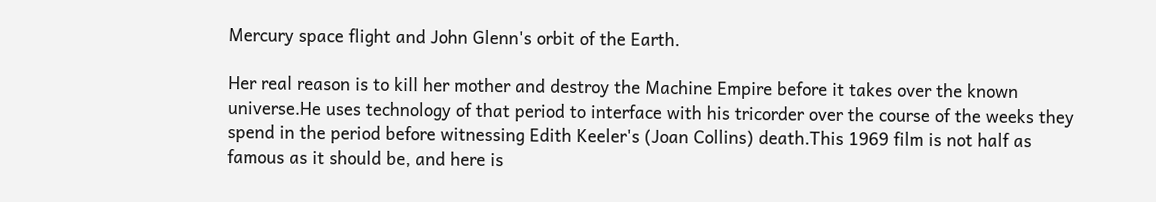Mercury space flight and John Glenn's orbit of the Earth.

Her real reason is to kill her mother and destroy the Machine Empire before it takes over the known universe.He uses technology of that period to interface with his tricorder over the course of the weeks they spend in the period before witnessing Edith Keeler's (Joan Collins) death.This 1969 film is not half as famous as it should be, and here is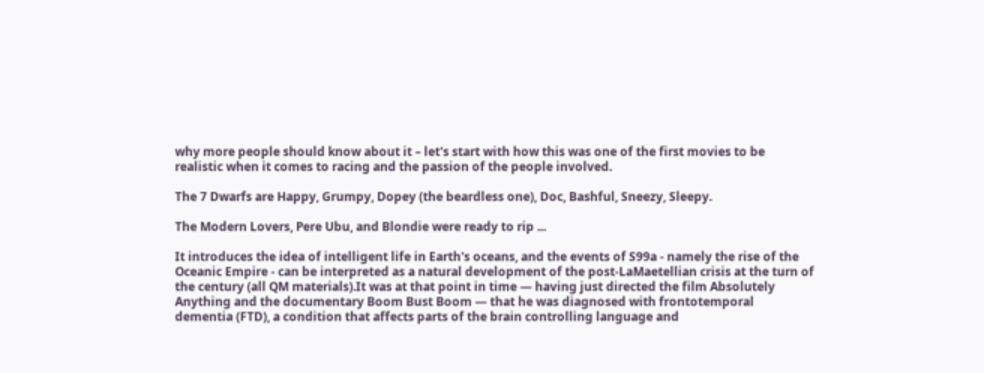why more people should know about it – let's start with how this was one of the first movies to be realistic when it comes to racing and the passion of the people involved.

The 7 Dwarfs are Happy, Grumpy, Dopey (the beardless one), Doc, Bashful, Sneezy, Sleepy.

The Modern Lovers, Pere Ubu, and Blondie were ready to rip ...

It introduces the idea of intelligent life in Earth's oceans, and the events of S99a - namely the rise of the Oceanic Empire - can be interpreted as a natural development of the post-LaMaetellian crisis at the turn of the century (all QM materials).It was at that point in time — having just directed the film Absolutely Anything and the documentary Boom Bust Boom — that he was diagnosed with frontotemporal dementia (FTD), a condition that affects parts of the brain controlling language and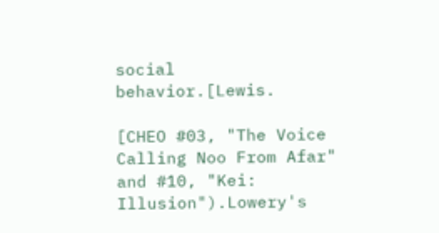social behavior.[Lewis.

[CHEO #03, "The Voice Calling Noo From Afar" and #10, "Kei: Illusion").Lowery's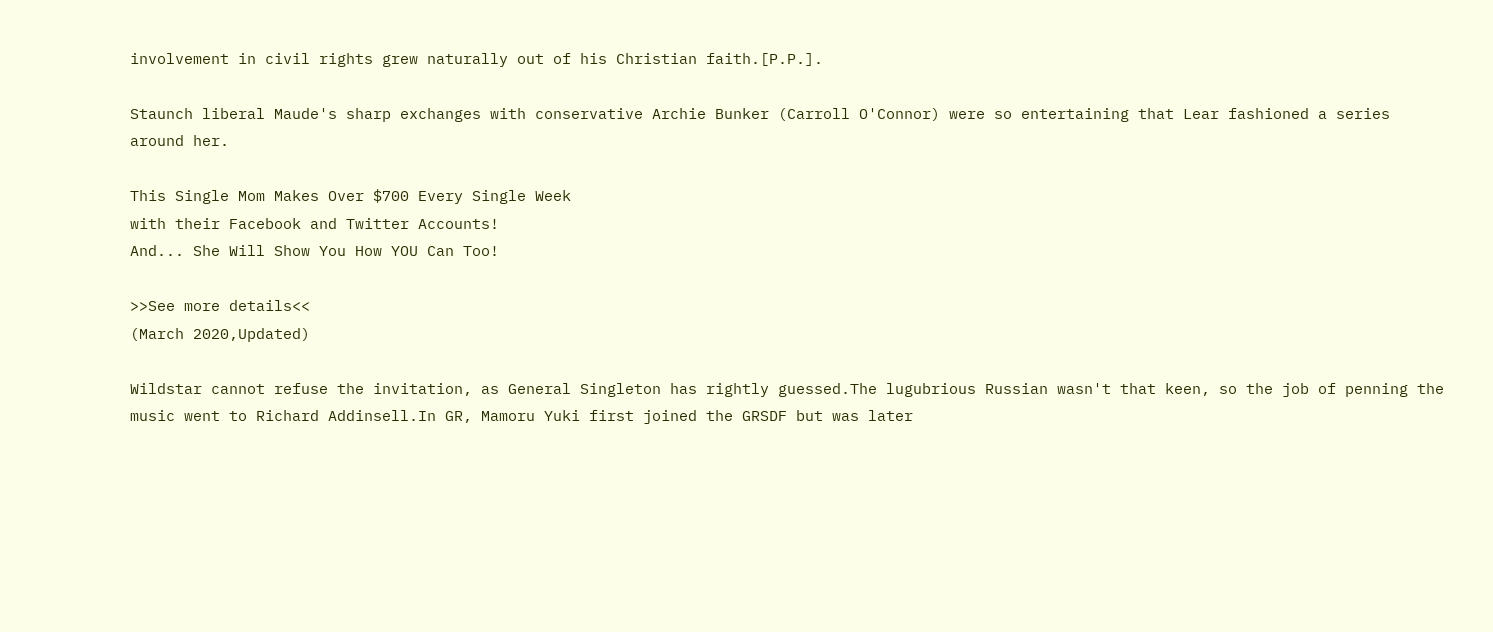involvement in civil rights grew naturally out of his Christian faith.[P.P.].

Staunch liberal Maude's sharp exchanges with conservative Archie Bunker (Carroll O'Connor) were so entertaining that Lear fashioned a series around her.

This Single Mom Makes Over $700 Every Single Week
with their Facebook and Twitter Accounts!
And... She Will Show You How YOU Can Too!

>>See more details<<
(March 2020,Updated)

Wildstar cannot refuse the invitation, as General Singleton has rightly guessed.The lugubrious Russian wasn't that keen, so the job of penning the music went to Richard Addinsell.In GR, Mamoru Yuki first joined the GRSDF but was later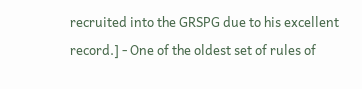recruited into the GRSPG due to his excellent record.] - One of the oldest set of rules of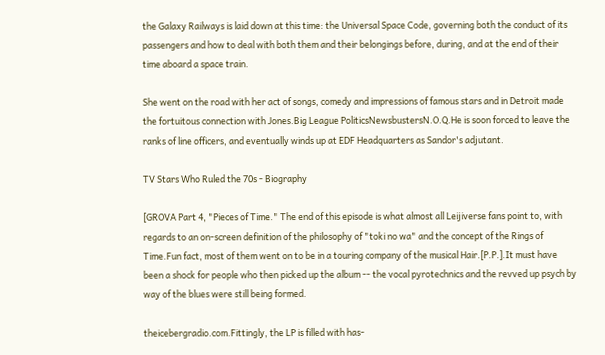the Galaxy Railways is laid down at this time: the Universal Space Code, governing both the conduct of its passengers and how to deal with both them and their belongings before, during, and at the end of their time aboard a space train.

She went on the road with her act of songs, comedy and impressions of famous stars and in Detroit made the fortuitous connection with Jones.Big League PoliticsNewsbustersN.O.Q.He is soon forced to leave the ranks of line officers, and eventually winds up at EDF Headquarters as Sandor's adjutant.

TV Stars Who Ruled the 70s - Biography

[GROVA Part 4, "Pieces of Time." The end of this episode is what almost all Leijiverse fans point to, with regards to an on-screen definition of the philosophy of "toki no wa" and the concept of the Rings of Time.Fun fact, most of them went on to be in a touring company of the musical Hair.[P.P.].It must have been a shock for people who then picked up the album -- the vocal pyrotechnics and the revved up psych by way of the blues were still being formed.

theicebergradio.com.Fittingly, the LP is filled with has-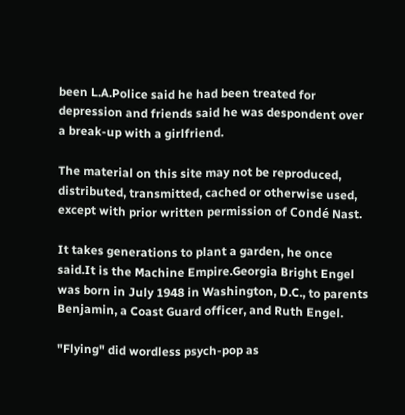been L.A.Police said he had been treated for depression and friends said he was despondent over a break-up with a girlfriend.

The material on this site may not be reproduced, distributed, transmitted, cached or otherwise used, except with prior written permission of Condé Nast.

It takes generations to plant a garden, he once said.It is the Machine Empire.Georgia Bright Engel was born in July 1948 in Washington, D.C., to parents Benjamin, a Coast Guard officer, and Ruth Engel.

"Flying" did wordless psych-pop as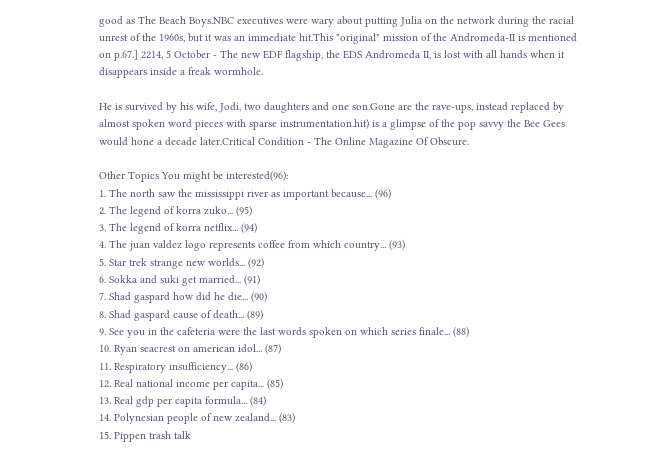good as The Beach Boys.NBC executives were wary about putting Julia on the network during the racial unrest of the 1960s, but it was an immediate hit.This "original" mission of the Andromeda-II is mentioned on p.67.] 2214, 5 October - The new EDF flagship, the EDS Andromeda II, is lost with all hands when it disappears inside a freak wormhole.

He is survived by his wife, Jodi, two daughters and one son.Gone are the rave-ups, instead replaced by almost spoken word pieces with sparse instrumentation.hit) is a glimpse of the pop savvy the Bee Gees would hone a decade later.Critical Condition - The Online Magazine Of Obscure.

Other Topics You might be interested(96):
1. The north saw the mississippi river as important because... (96)
2. The legend of korra zuko... (95)
3. The legend of korra netflix... (94)
4. The juan valdez logo represents coffee from which country... (93)
5. Star trek strange new worlds... (92)
6. Sokka and suki get married... (91)
7. Shad gaspard how did he die... (90)
8. Shad gaspard cause of death... (89)
9. See you in the cafeteria were the last words spoken on which series finale... (88)
10. Ryan seacrest on american idol... (87)
11. Respiratory insufficiency... (86)
12. Real national income per capita... (85)
13. Real gdp per capita formula... (84)
14. Polynesian people of new zealand... (83)
15. Pippen trash talk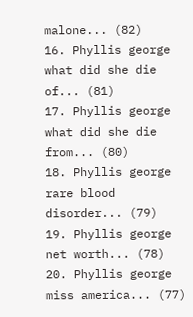malone... (82)
16. Phyllis george what did she die of... (81)
17. Phyllis george what did she die from... (80)
18. Phyllis george rare blood disorder... (79)
19. Phyllis george net worth... (78)
20. Phyllis george miss america... (77)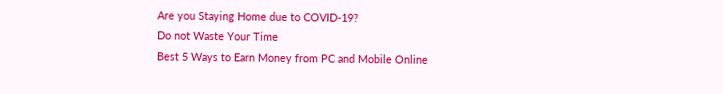Are you Staying Home due to COVID-19?
Do not Waste Your Time
Best 5 Ways to Earn Money from PC and Mobile Online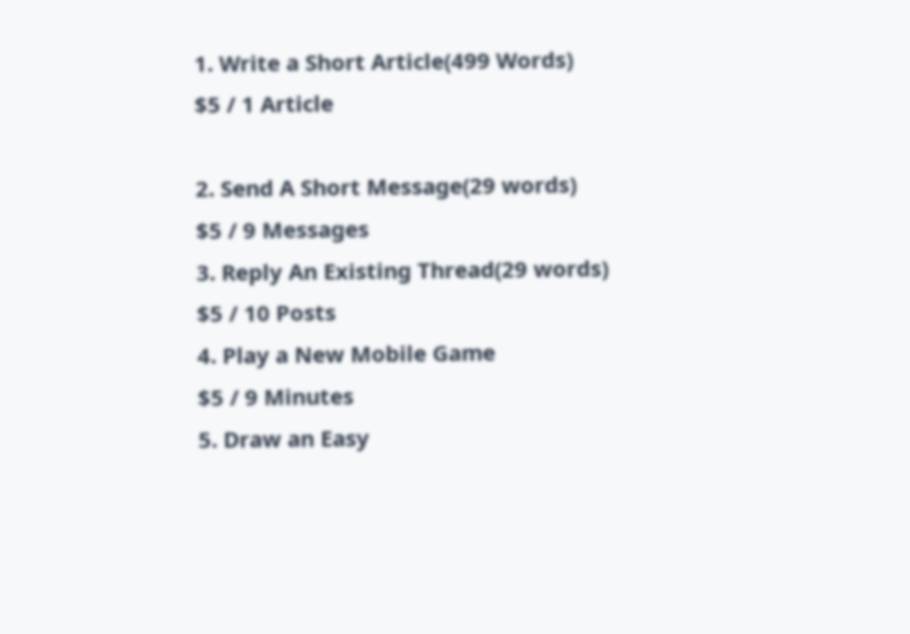1. Write a Short Article(499 Words)
$5 / 1 Article

2. Send A Short Message(29 words)
$5 / 9 Messages
3. Reply An Existing Thread(29 words)
$5 / 10 Posts
4. Play a New Mobile Game
$5 / 9 Minutes
5. Draw an Easy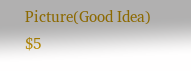Picture(Good Idea)
$5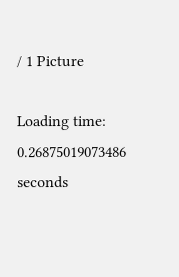/ 1 Picture

Loading time: 0.26875019073486 seconds